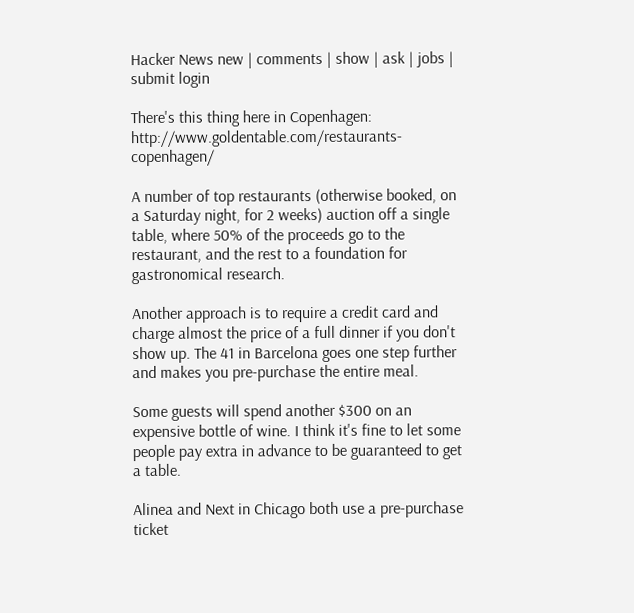Hacker News new | comments | show | ask | jobs | submit login

There's this thing here in Copenhagen: http://www.goldentable.com/restaurants-copenhagen/

A number of top restaurants (otherwise booked, on a Saturday night, for 2 weeks) auction off a single table, where 50% of the proceeds go to the restaurant, and the rest to a foundation for gastronomical research.

Another approach is to require a credit card and charge almost the price of a full dinner if you don't show up. The 41 in Barcelona goes one step further and makes you pre-purchase the entire meal.

Some guests will spend another $300 on an expensive bottle of wine. I think it's fine to let some people pay extra in advance to be guaranteed to get a table.

Alinea and Next in Chicago both use a pre-purchase ticket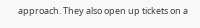approach. They also open up tickets on a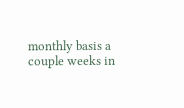monthly basis a couple weeks in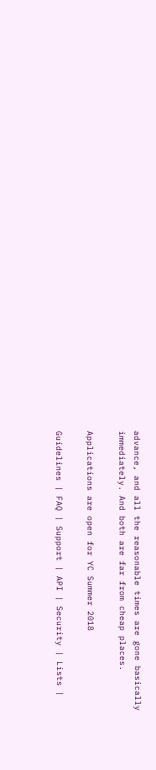advance, and all the reasonable times are gone basically immediately. And both are far from cheap places.

Applications are open for YC Summer 2018

Guidelines | FAQ | Support | API | Security | Lists |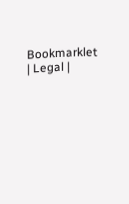Bookmarklet | Legal |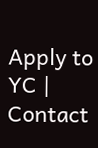Apply to YC | Contact